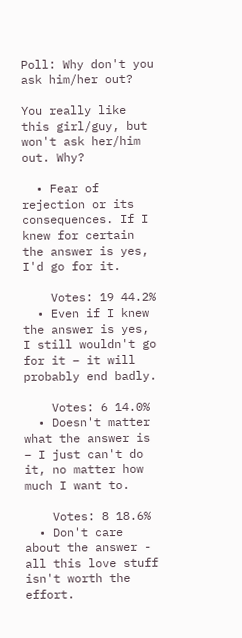Poll: Why don't you ask him/her out?

You really like this girl/guy, but won't ask her/him out. Why?

  • Fear of rejection or its consequences. If I knew for certain the answer is yes, I'd go for it.

    Votes: 19 44.2%
  • Even if I knew the answer is yes, I still wouldn't go for it – it will probably end badly.

    Votes: 6 14.0%
  • Doesn't matter what the answer is – I just can't do it, no matter how much I want to.

    Votes: 8 18.6%
  • Don't care about the answer - all this love stuff isn't worth the effort.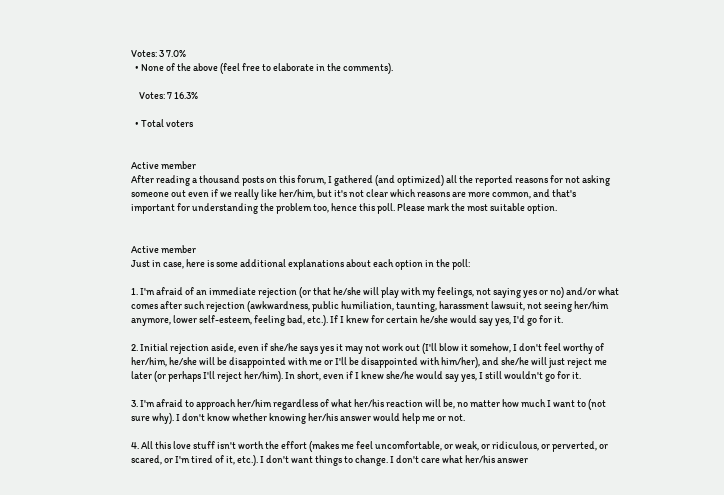Votes: 3 7.0%
  • None of the above (feel free to elaborate in the comments).

    Votes: 7 16.3%

  • Total voters


Active member
After reading a thousand posts on this forum, I gathered (and optimized) all the reported reasons for not asking someone out even if we really like her/him, but it's not clear which reasons are more common, and that's important for understanding the problem too, hence this poll. Please mark the most suitable option.


Active member
Just in case, here is some additional explanations about each option in the poll:

1. I'm afraid of an immediate rejection (or that he/she will play with my feelings, not saying yes or no) and/or what comes after such rejection (awkwardness, public humiliation, taunting, harassment lawsuit, not seeing her/him anymore, lower self-esteem, feeling bad, etc.). If I knew for certain he/she would say yes, I'd go for it.

2. Initial rejection aside, even if she/he says yes it may not work out (I'll blow it somehow, I don't feel worthy of her/him, he/she will be disappointed with me or I'll be disappointed with him/her), and she/he will just reject me later (or perhaps I'll reject her/him). In short, even if I knew she/he would say yes, I still wouldn't go for it.

3. I'm afraid to approach her/him regardless of what her/his reaction will be, no matter how much I want to (not sure why). I don't know whether knowing her/his answer would help me or not.

4. All this love stuff isn't worth the effort (makes me feel uncomfortable, or weak, or ridiculous, or perverted, or scared, or I'm tired of it, etc.). I don't want things to change. I don't care what her/his answer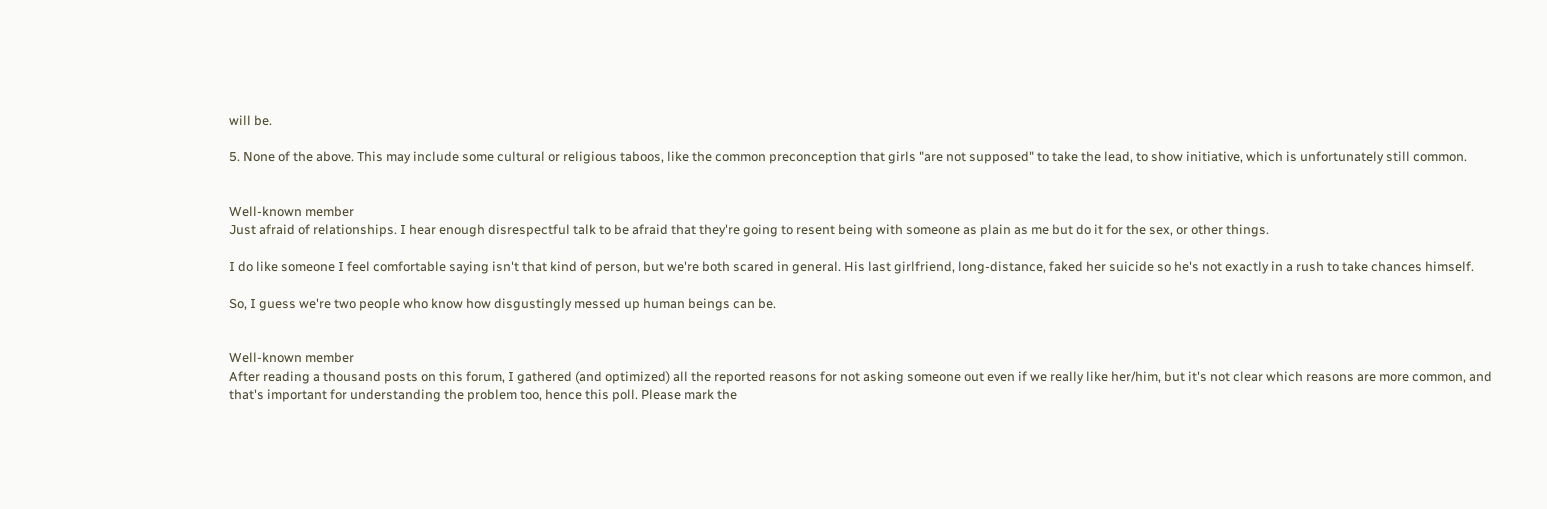will be.

5. None of the above. This may include some cultural or religious taboos, like the common preconception that girls "are not supposed" to take the lead, to show initiative, which is unfortunately still common.


Well-known member
Just afraid of relationships. I hear enough disrespectful talk to be afraid that they're going to resent being with someone as plain as me but do it for the sex, or other things.

I do like someone I feel comfortable saying isn't that kind of person, but we're both scared in general. His last girlfriend, long-distance, faked her suicide so he's not exactly in a rush to take chances himself.

So, I guess we're two people who know how disgustingly messed up human beings can be.


Well-known member
After reading a thousand posts on this forum, I gathered (and optimized) all the reported reasons for not asking someone out even if we really like her/him, but it's not clear which reasons are more common, and that's important for understanding the problem too, hence this poll. Please mark the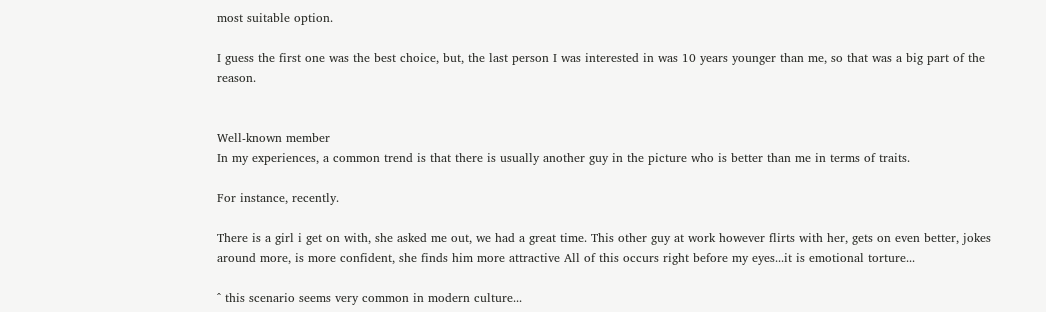most suitable option.

I guess the first one was the best choice, but, the last person I was interested in was 10 years younger than me, so that was a big part of the reason.


Well-known member
In my experiences, a common trend is that there is usually another guy in the picture who is better than me in terms of traits.

For instance, recently.

There is a girl i get on with, she asked me out, we had a great time. This other guy at work however flirts with her, gets on even better, jokes around more, is more confident, she finds him more attractive All of this occurs right before my eyes...it is emotional torture...

^ this scenario seems very common in modern culture...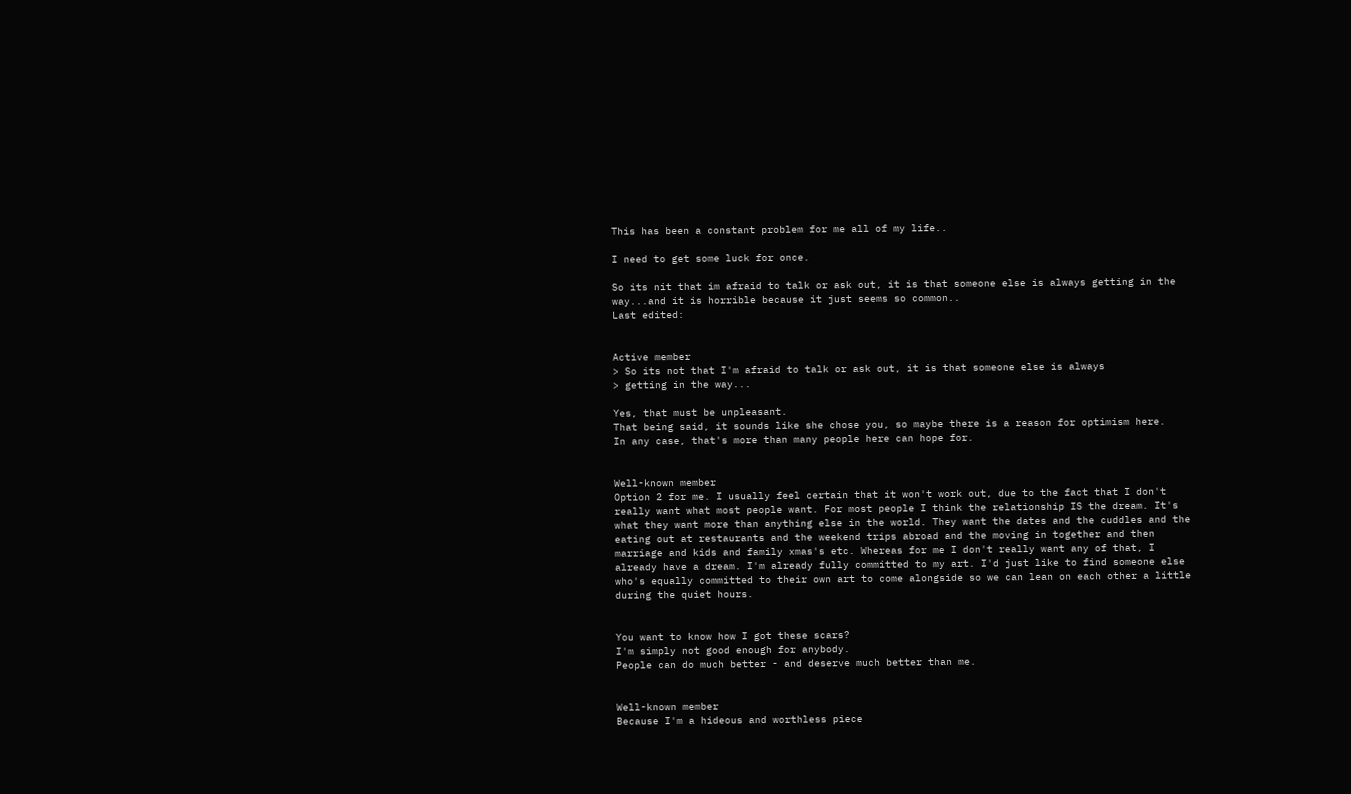This has been a constant problem for me all of my life..

I need to get some luck for once.

So its nit that im afraid to talk or ask out, it is that someone else is always getting in the way...and it is horrible because it just seems so common..
Last edited:


Active member
> So its not that I'm afraid to talk or ask out, it is that someone else is always
> getting in the way...

Yes, that must be unpleasant.
That being said, it sounds like she chose you, so maybe there is a reason for optimism here.
In any case, that's more than many people here can hope for.


Well-known member
Option 2 for me. I usually feel certain that it won't work out, due to the fact that I don't really want what most people want. For most people I think the relationship IS the dream. It's what they want more than anything else in the world. They want the dates and the cuddles and the eating out at restaurants and the weekend trips abroad and the moving in together and then marriage and kids and family xmas's etc. Whereas for me I don't really want any of that, I already have a dream. I'm already fully committed to my art. I'd just like to find someone else who's equally committed to their own art to come alongside so we can lean on each other a little during the quiet hours.


You want to know how I got these scars?
I'm simply not good enough for anybody.
People can do much better - and deserve much better than me.


Well-known member
Because I'm a hideous and worthless piece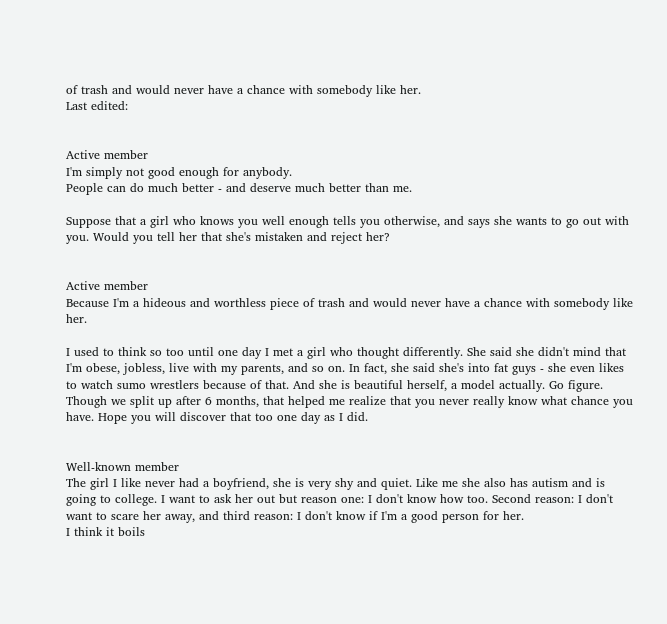of trash and would never have a chance with somebody like her.
Last edited:


Active member
I'm simply not good enough for anybody.
People can do much better - and deserve much better than me.

Suppose that a girl who knows you well enough tells you otherwise, and says she wants to go out with you. Would you tell her that she's mistaken and reject her?


Active member
Because I'm a hideous and worthless piece of trash and would never have a chance with somebody like her.

I used to think so too until one day I met a girl who thought differently. She said she didn't mind that I'm obese, jobless, live with my parents, and so on. In fact, she said she's into fat guys - she even likes to watch sumo wrestlers because of that. And she is beautiful herself, a model actually. Go figure. Though we split up after 6 months, that helped me realize that you never really know what chance you have. Hope you will discover that too one day as I did.


Well-known member
The girl I like never had a boyfriend, she is very shy and quiet. Like me she also has autism and is going to college. I want to ask her out but reason one: I don't know how too. Second reason: I don't want to scare her away, and third reason: I don't know if I'm a good person for her.
I think it boils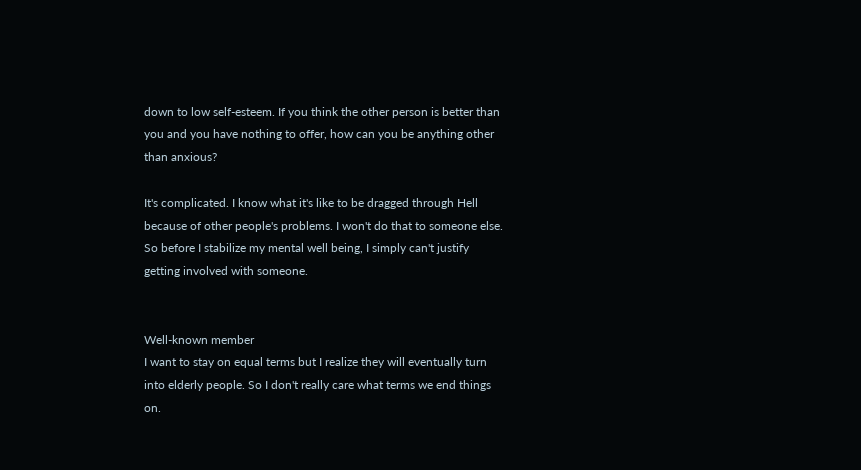down to low self-esteem. If you think the other person is better than you and you have nothing to offer, how can you be anything other than anxious?

It's complicated. I know what it's like to be dragged through Hell because of other people's problems. I won't do that to someone else. So before I stabilize my mental well being, I simply can't justify getting involved with someone.


Well-known member
I want to stay on equal terms but I realize they will eventually turn into elderly people. So I don't really care what terms we end things on.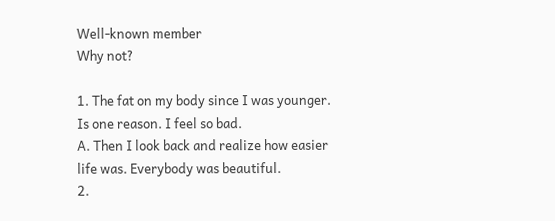Well-known member
Why not?

1. The fat on my body since I was younger. Is one reason. I feel so bad.
A. Then I look back and realize how easier life was. Everybody was beautiful.
2.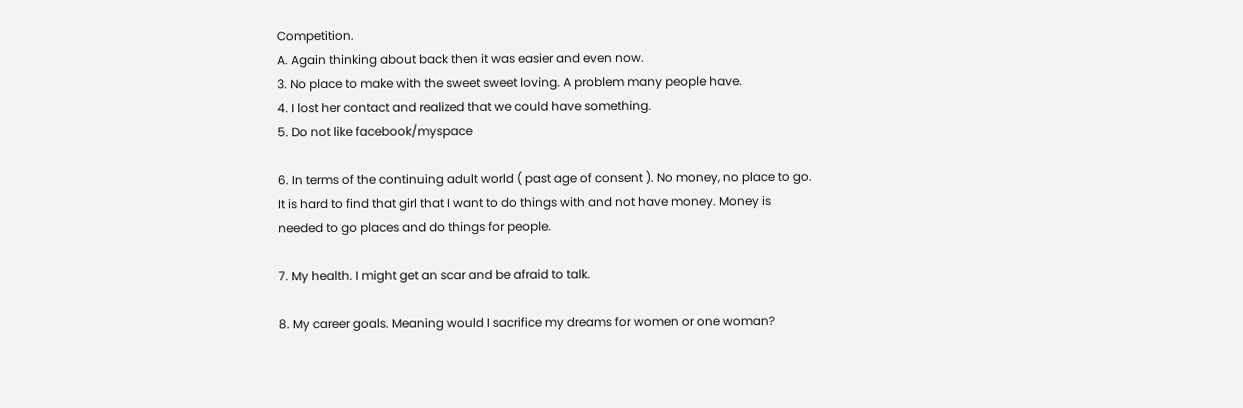Competition.
A. Again thinking about back then it was easier and even now.
3. No place to make with the sweet sweet loving. A problem many people have.
4. I lost her contact and realized that we could have something.
5. Do not like facebook/myspace

6. In terms of the continuing adult world ( past age of consent ). No money, no place to go. It is hard to find that girl that I want to do things with and not have money. Money is needed to go places and do things for people.

7. My health. I might get an scar and be afraid to talk.

8. My career goals. Meaning would I sacrifice my dreams for women or one woman?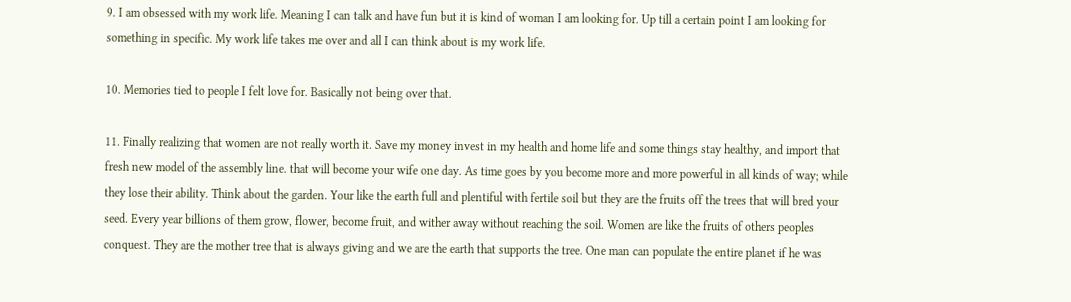9. I am obsessed with my work life. Meaning I can talk and have fun but it is kind of woman I am looking for. Up till a certain point I am looking for something in specific. My work life takes me over and all I can think about is my work life.

10. Memories tied to people I felt love for. Basically not being over that.

11. Finally realizing that women are not really worth it. Save my money invest in my health and home life and some things stay healthy, and import that fresh new model of the assembly line. that will become your wife one day. As time goes by you become more and more powerful in all kinds of way; while they lose their ability. Think about the garden. Your like the earth full and plentiful with fertile soil but they are the fruits off the trees that will bred your seed. Every year billions of them grow, flower, become fruit, and wither away without reaching the soil. Women are like the fruits of others peoples conquest. They are the mother tree that is always giving and we are the earth that supports the tree. One man can populate the entire planet if he was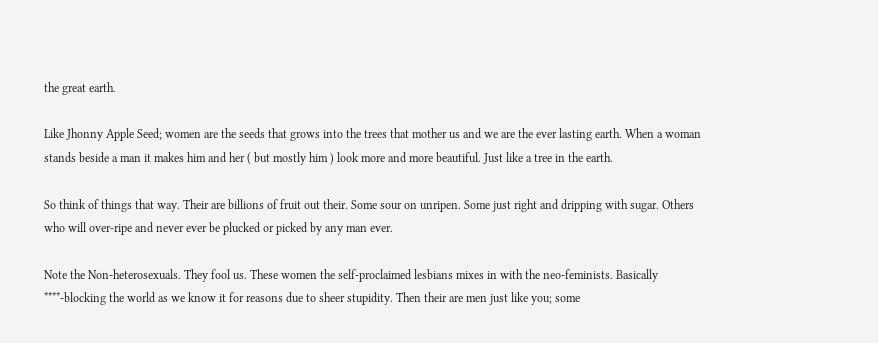the great earth.

Like Jhonny Apple Seed; women are the seeds that grows into the trees that mother us and we are the ever lasting earth. When a woman stands beside a man it makes him and her ( but mostly him ) look more and more beautiful. Just like a tree in the earth.

So think of things that way. Their are billions of fruit out their. Some sour on unripen. Some just right and dripping with sugar. Others who will over-ripe and never ever be plucked or picked by any man ever.

Note the Non-heterosexuals. They fool us. These women the self-proclaimed lesbians mixes in with the neo-feminists. Basically ****-blocking the world as we know it for reasons due to sheer stupidity. Then their are men just like you; some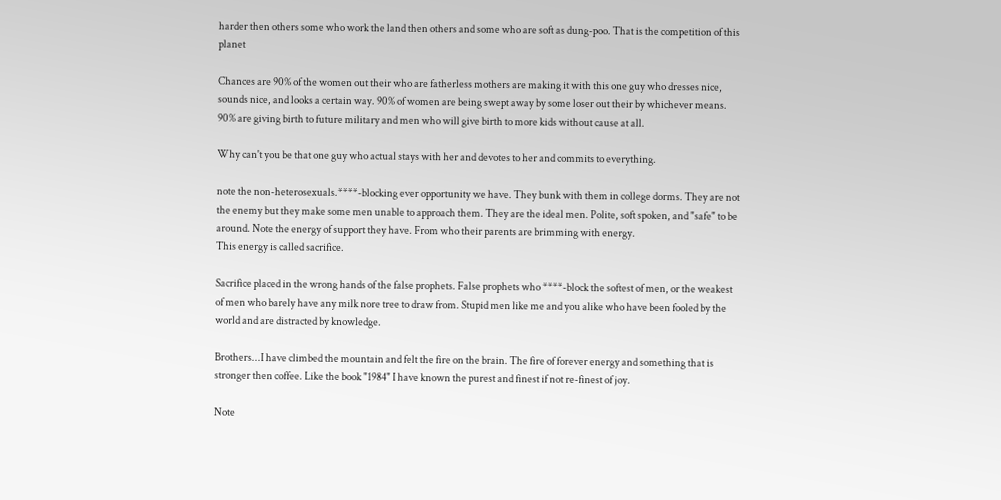harder then others some who work the land then others and some who are soft as dung-poo. That is the competition of this planet

Chances are 90% of the women out their who are fatherless mothers are making it with this one guy who dresses nice, sounds nice, and looks a certain way. 90% of women are being swept away by some loser out their by whichever means. 90% are giving birth to future military and men who will give birth to more kids without cause at all.

Why can't you be that one guy who actual stays with her and devotes to her and commits to everything.

note the non-heterosexuals.****-blocking ever opportunity we have. They bunk with them in college dorms. They are not the enemy but they make some men unable to approach them. They are the ideal men. Polite, soft spoken, and "safe" to be around. Note the energy of support they have. From who their parents are brimming with energy.
This energy is called sacrifice.

Sacrifice placed in the wrong hands of the false prophets. False prophets who ****-block the softest of men, or the weakest of men who barely have any milk nore tree to draw from. Stupid men like me and you alike who have been fooled by the world and are distracted by knowledge.

Brothers...I have climbed the mountain and felt the fire on the brain. The fire of forever energy and something that is stronger then coffee. Like the book "1984" I have known the purest and finest if not re-finest of joy.

Note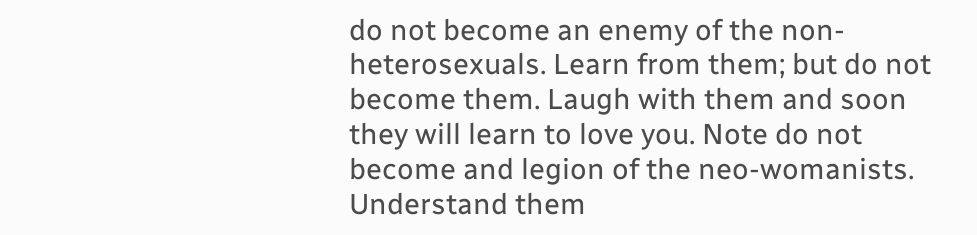do not become an enemy of the non-heterosexuals. Learn from them; but do not become them. Laugh with them and soon they will learn to love you. Note do not become and legion of the neo-womanists. Understand them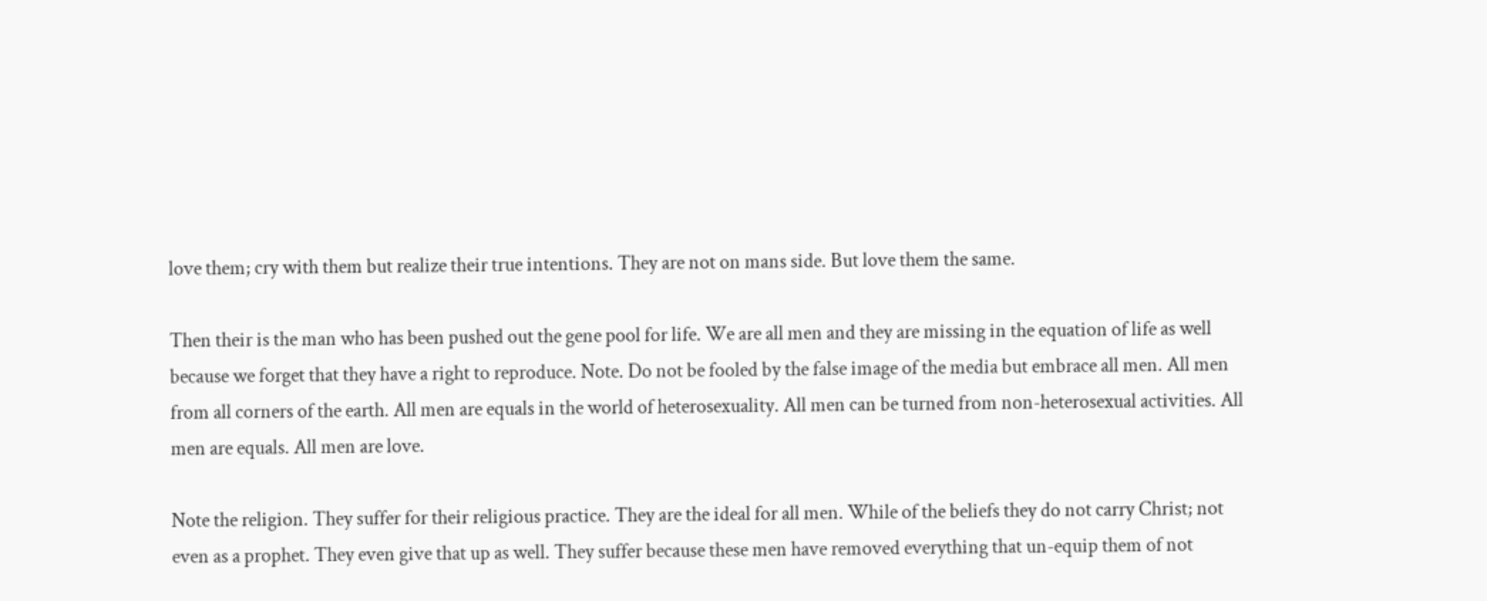love them; cry with them but realize their true intentions. They are not on mans side. But love them the same.

Then their is the man who has been pushed out the gene pool for life. We are all men and they are missing in the equation of life as well because we forget that they have a right to reproduce. Note. Do not be fooled by the false image of the media but embrace all men. All men from all corners of the earth. All men are equals in the world of heterosexuality. All men can be turned from non-heterosexual activities. All men are equals. All men are love.

Note the religion. They suffer for their religious practice. They are the ideal for all men. While of the beliefs they do not carry Christ; not even as a prophet. They even give that up as well. They suffer because these men have removed everything that un-equip them of not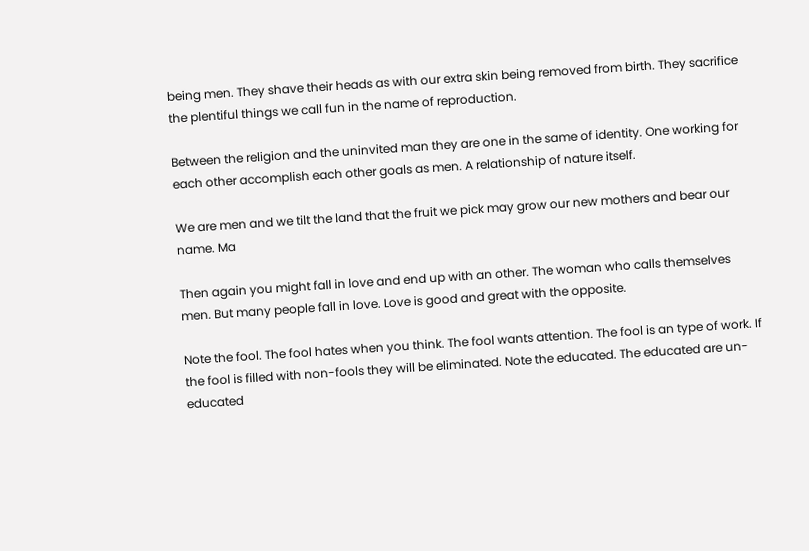being men. They shave their heads as with our extra skin being removed from birth. They sacrifice the plentiful things we call fun in the name of reproduction.

Between the religion and the uninvited man they are one in the same of identity. One working for each other accomplish each other goals as men. A relationship of nature itself.

We are men and we tilt the land that the fruit we pick may grow our new mothers and bear our name. Ma

Then again you might fall in love and end up with an other. The woman who calls themselves men. But many people fall in love. Love is good and great with the opposite.

Note the fool. The fool hates when you think. The fool wants attention. The fool is an type of work. If the fool is filled with non-fools they will be eliminated. Note the educated. The educated are un-educated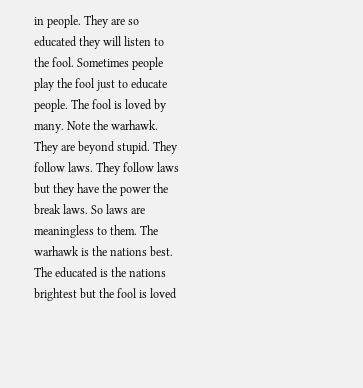in people. They are so educated they will listen to the fool. Sometimes people play the fool just to educate people. The fool is loved by many. Note the warhawk. They are beyond stupid. They follow laws. They follow laws but they have the power the break laws. So laws are meaningless to them. The warhawk is the nations best. The educated is the nations brightest but the fool is loved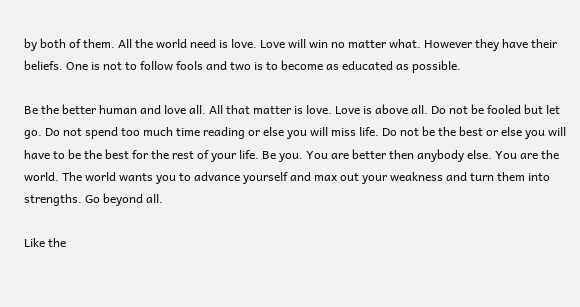by both of them. All the world need is love. Love will win no matter what. However they have their beliefs. One is not to follow fools and two is to become as educated as possible.

Be the better human and love all. All that matter is love. Love is above all. Do not be fooled but let go. Do not spend too much time reading or else you will miss life. Do not be the best or else you will have to be the best for the rest of your life. Be you. You are better then anybody else. You are the world. The world wants you to advance yourself and max out your weakness and turn them into strengths. Go beyond all.

Like the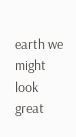earth we might look great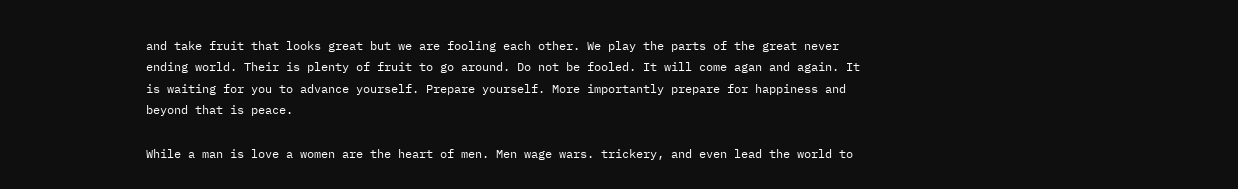and take fruit that looks great but we are fooling each other. We play the parts of the great never ending world. Their is plenty of fruit to go around. Do not be fooled. It will come agan and again. It is waiting for you to advance yourself. Prepare yourself. More importantly prepare for happiness and beyond that is peace.

While a man is love a women are the heart of men. Men wage wars. trickery, and even lead the world to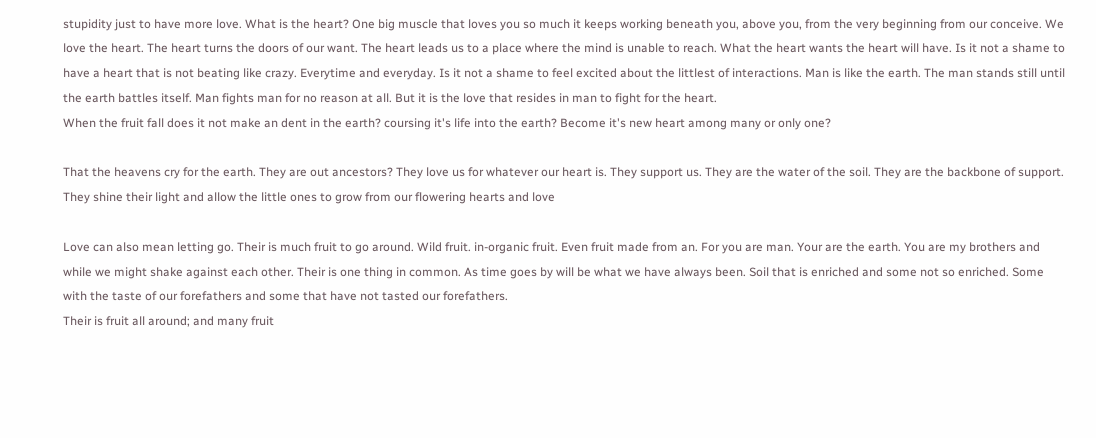stupidity just to have more love. What is the heart? One big muscle that loves you so much it keeps working beneath you, above you, from the very beginning from our conceive. We love the heart. The heart turns the doors of our want. The heart leads us to a place where the mind is unable to reach. What the heart wants the heart will have. Is it not a shame to have a heart that is not beating like crazy. Everytime and everyday. Is it not a shame to feel excited about the littlest of interactions. Man is like the earth. The man stands still until the earth battles itself. Man fights man for no reason at all. But it is the love that resides in man to fight for the heart.
When the fruit fall does it not make an dent in the earth? coursing it's life into the earth? Become it's new heart among many or only one?

That the heavens cry for the earth. They are out ancestors? They love us for whatever our heart is. They support us. They are the water of the soil. They are the backbone of support. They shine their light and allow the little ones to grow from our flowering hearts and love

Love can also mean letting go. Their is much fruit to go around. Wild fruit. in-organic fruit. Even fruit made from an. For you are man. Your are the earth. You are my brothers and while we might shake against each other. Their is one thing in common. As time goes by will be what we have always been. Soil that is enriched and some not so enriched. Some with the taste of our forefathers and some that have not tasted our forefathers.
Their is fruit all around; and many fruit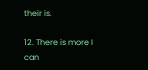their is.

12. There is more I can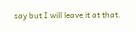say but I will leave it at that.